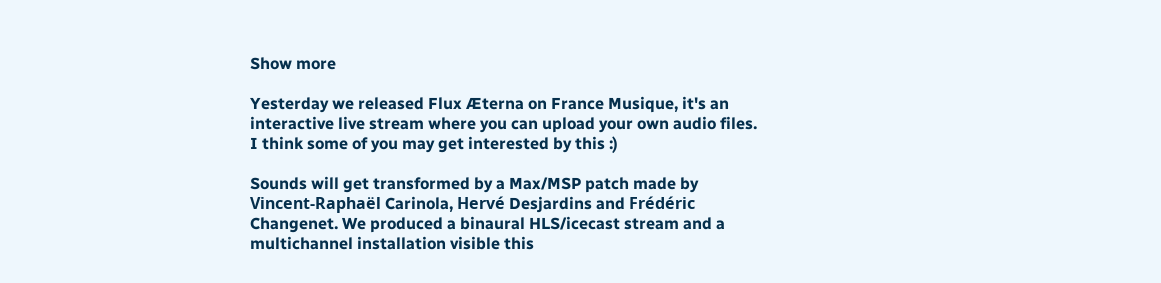Show more

Yesterday we released Flux Æterna on France Musique, it's an interactive live stream where you can upload your own audio files. I think some of you may get interested by this :)

Sounds will get transformed by a Max/MSP patch made by Vincent-Raphaël Carinola, Hervé Desjardins and Frédéric Changenet. We produced a binaural HLS/icecast stream and a multichannel installation visible this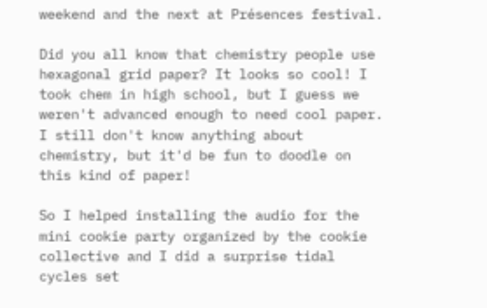weekend and the next at Présences festival.

Did you all know that chemistry people use hexagonal grid paper? It looks so cool! I took chem in high school, but I guess we weren't advanced enough to need cool paper. I still don't know anything about chemistry, but it'd be fun to doodle on this kind of paper!

So I helped installing the audio for the mini cookie party organized by the cookie collective and I did a surprise tidal cycles set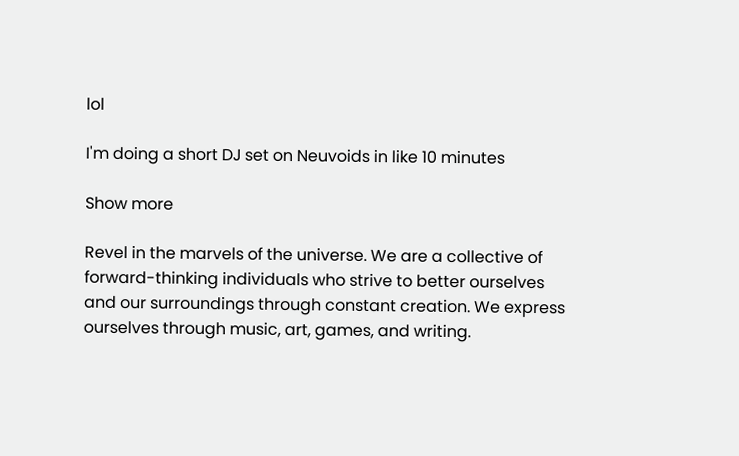lol

I'm doing a short DJ set on Neuvoids in like 10 minutes

Show more

Revel in the marvels of the universe. We are a collective of forward-thinking individuals who strive to better ourselves and our surroundings through constant creation. We express ourselves through music, art, games, and writing.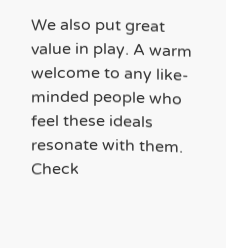We also put great value in play. A warm welcome to any like-minded people who feel these ideals resonate with them. Check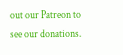out our Patreon to see our donations.